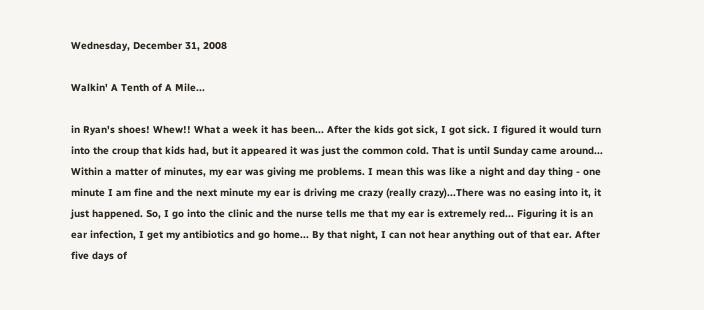Wednesday, December 31, 2008

Walkin' A Tenth of A Mile...

in Ryan's shoes! Whew!! What a week it has been... After the kids got sick, I got sick. I figured it would turn into the croup that kids had, but it appeared it was just the common cold. That is until Sunday came around... Within a matter of minutes, my ear was giving me problems. I mean this was like a night and day thing - one minute I am fine and the next minute my ear is driving me crazy (really crazy)...There was no easing into it, it just happened. So, I go into the clinic and the nurse tells me that my ear is extremely red... Figuring it is an ear infection, I get my antibiotics and go home... By that night, I can not hear anything out of that ear. After five days of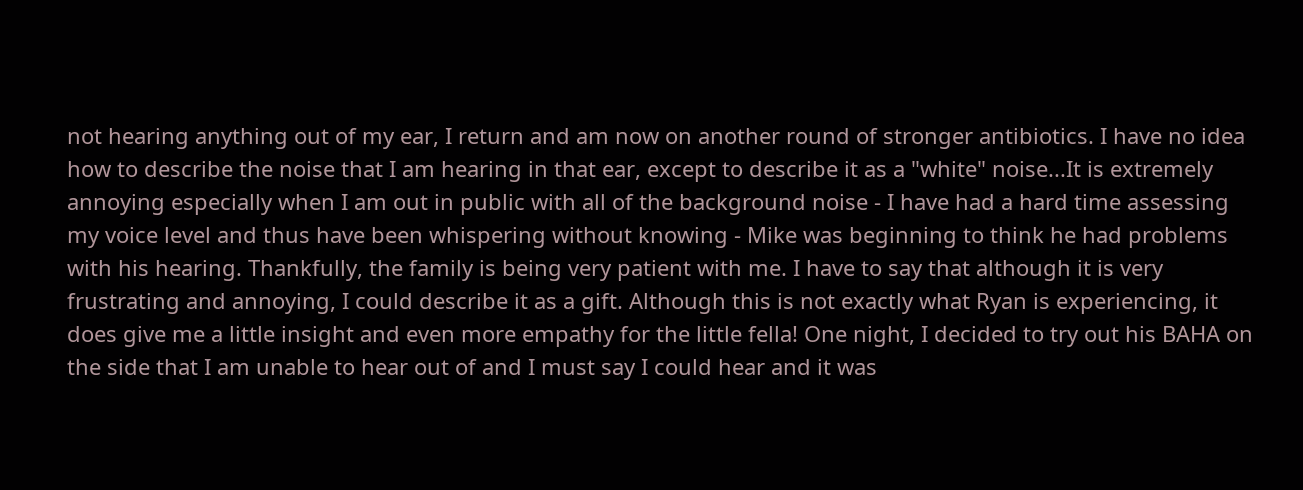not hearing anything out of my ear, I return and am now on another round of stronger antibiotics. I have no idea how to describe the noise that I am hearing in that ear, except to describe it as a "white" noise...It is extremely annoying especially when I am out in public with all of the background noise - I have had a hard time assessing my voice level and thus have been whispering without knowing - Mike was beginning to think he had problems with his hearing. Thankfully, the family is being very patient with me. I have to say that although it is very frustrating and annoying, I could describe it as a gift. Although this is not exactly what Ryan is experiencing, it does give me a little insight and even more empathy for the little fella! One night, I decided to try out his BAHA on the side that I am unable to hear out of and I must say I could hear and it was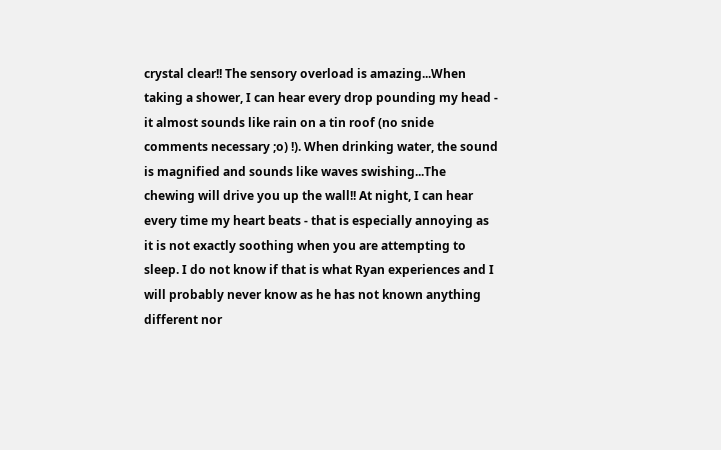crystal clear!! The sensory overload is amazing...When taking a shower, I can hear every drop pounding my head - it almost sounds like rain on a tin roof (no snide comments necessary ;o) !). When drinking water, the sound is magnified and sounds like waves swishing...The chewing will drive you up the wall!! At night, I can hear every time my heart beats - that is especially annoying as it is not exactly soothing when you are attempting to sleep. I do not know if that is what Ryan experiences and I will probably never know as he has not known anything different nor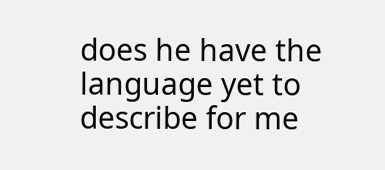does he have the language yet to describe for me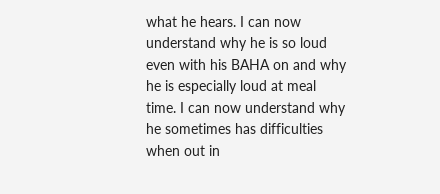what he hears. I can now understand why he is so loud even with his BAHA on and why he is especially loud at meal time. I can now understand why he sometimes has difficulties when out in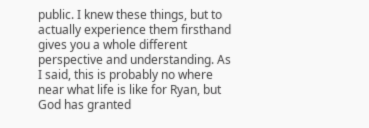public. I knew these things, but to actually experience them firsthand gives you a whole different perspective and understanding. As I said, this is probably no where near what life is like for Ryan, but God has granted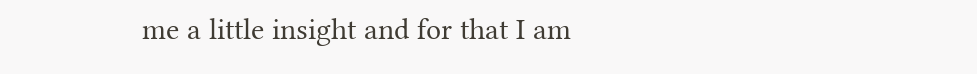me a little insight and for that I am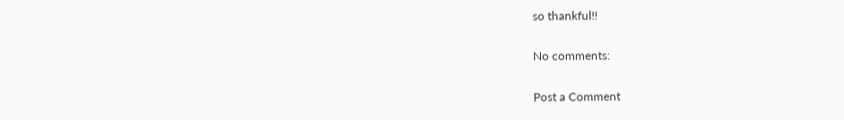so thankful!!

No comments:

Post a Comment